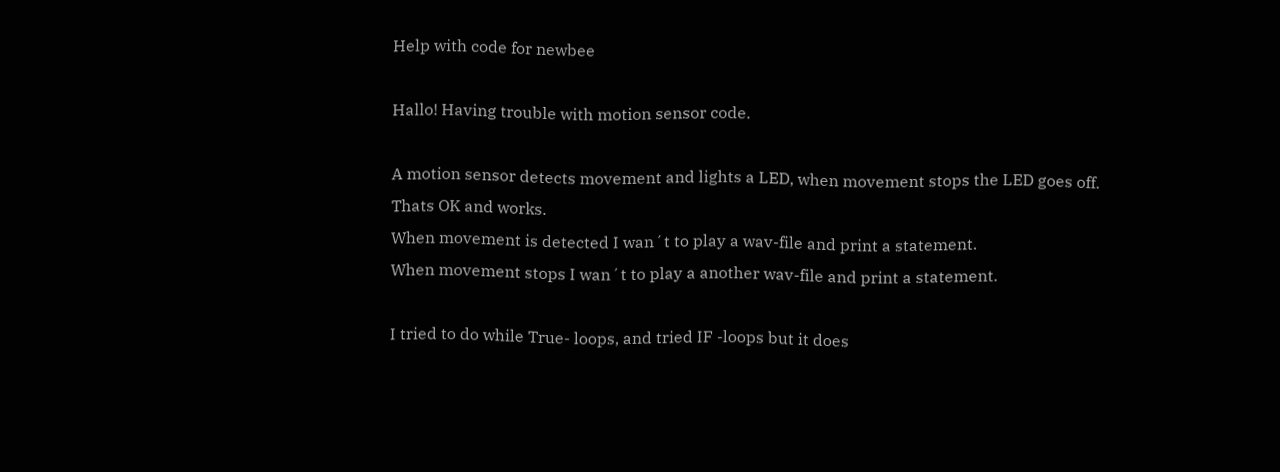Help with code for newbee

Hallo! Having trouble with motion sensor code.

A motion sensor detects movement and lights a LED, when movement stops the LED goes off.
Thats OK and works.
When movement is detected I wan´t to play a wav-file and print a statement.
When movement stops I wan´t to play a another wav-file and print a statement.

I tried to do while True- loops, and tried IF -loops but it does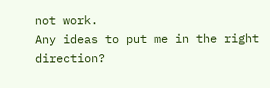not work.
Any ideas to put me in the right direction?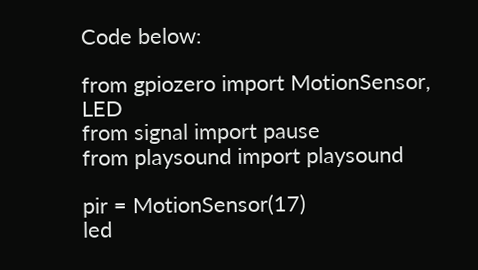Code below:

from gpiozero import MotionSensor, LED
from signal import pause
from playsound import playsound

pir = MotionSensor(17)
led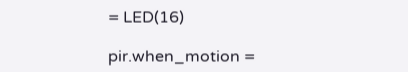= LED(16)

pir.when_motion =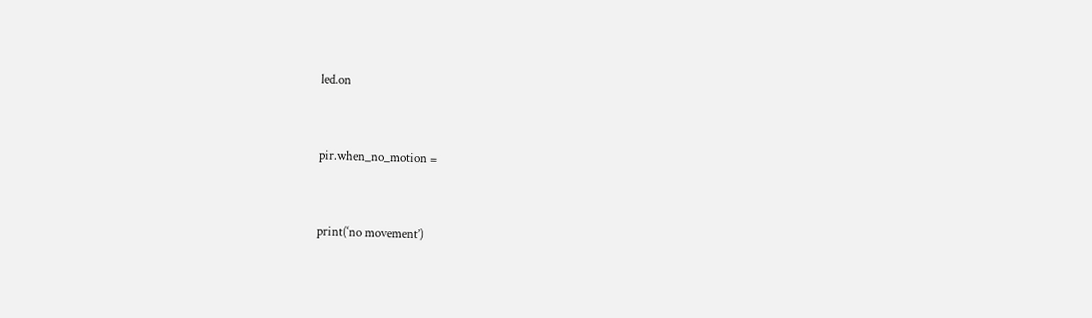led.on


pir.when_no_motion =


print(‘no movement’)